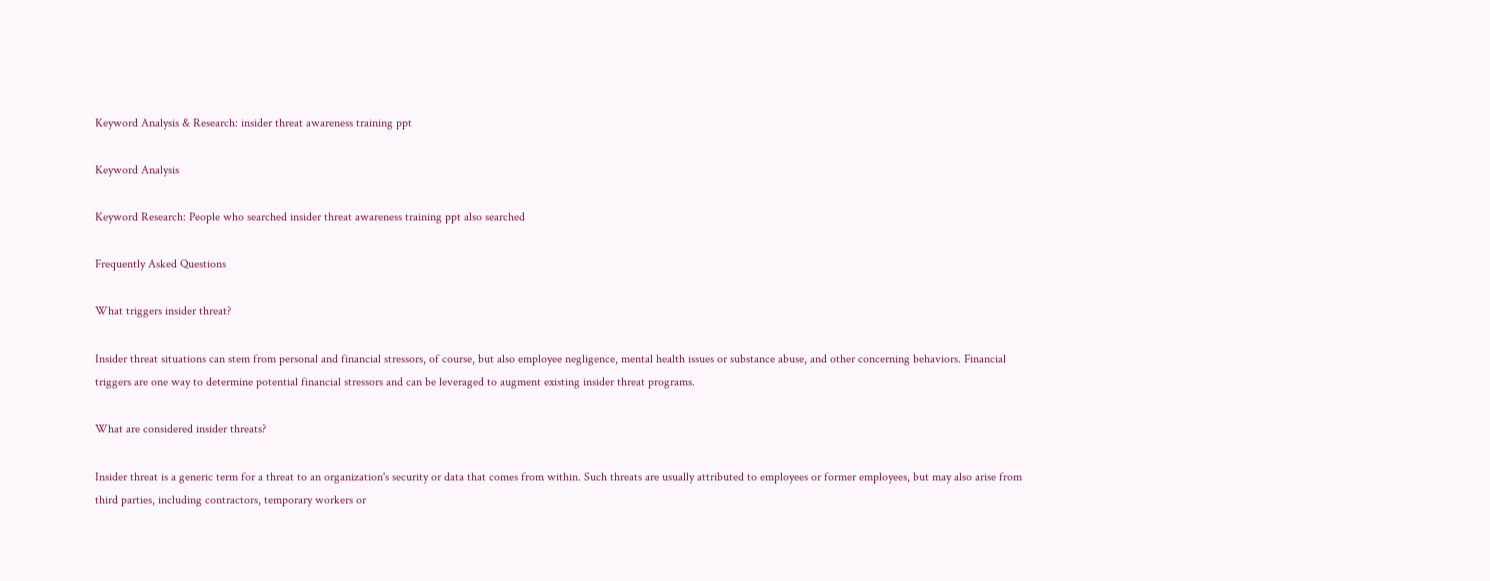Keyword Analysis & Research: insider threat awareness training ppt

Keyword Analysis

Keyword Research: People who searched insider threat awareness training ppt also searched

Frequently Asked Questions

What triggers insider threat?

Insider threat situations can stem from personal and financial stressors, of course, but also employee negligence, mental health issues or substance abuse, and other concerning behaviors. Financial triggers are one way to determine potential financial stressors and can be leveraged to augment existing insider threat programs.

What are considered insider threats?

Insider threat is a generic term for a threat to an organization's security or data that comes from within. Such threats are usually attributed to employees or former employees, but may also arise from third parties, including contractors, temporary workers or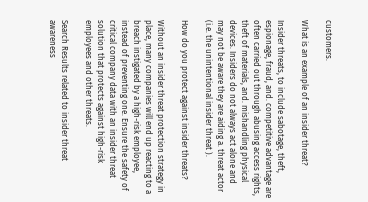customers.

What is an example of an insider threat?

Insider threats, to include sabotage, theft, espionage, fraud, and. competitive advantage are often carried out through abusing access rights, theft of materials, and. mishandling physical devices. Insiders do not always act alone and may not be aware they are aiding a. threat actor (i.e. the unintentional insider threat ).

How do you protect against insider threats?

Without an insider threat protection strategy in place, many companies will end up reacting to a breach instigated by a high-risk employee, instead of preventing one. Ensure the safety of critical company data with an insider threat solution that protects against high-risk employees and other threats.

Search Results related to insider threat awareness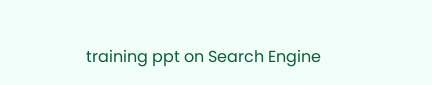training ppt on Search Engine